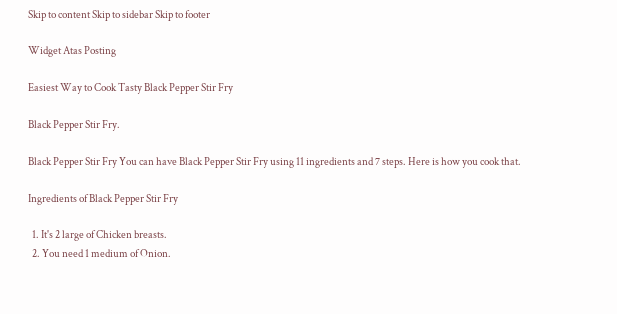Skip to content Skip to sidebar Skip to footer

Widget Atas Posting

Easiest Way to Cook Tasty Black Pepper Stir Fry

Black Pepper Stir Fry.

Black Pepper Stir Fry You can have Black Pepper Stir Fry using 11 ingredients and 7 steps. Here is how you cook that.

Ingredients of Black Pepper Stir Fry

  1. It's 2 large of Chicken breasts.
  2. You need 1 medium of Onion.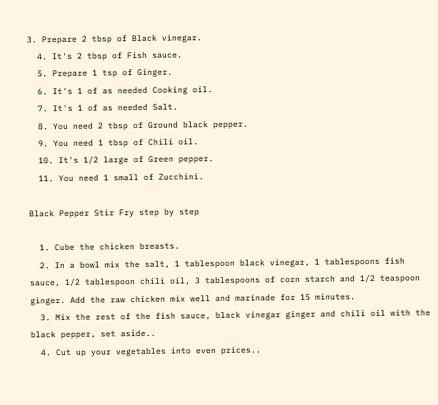3. Prepare 2 tbsp of Black vinegar.
  4. It's 2 tbsp of Fish sauce.
  5. Prepare 1 tsp of Ginger.
  6. It's 1 of as needed Cooking oil.
  7. It's 1 of as needed Salt.
  8. You need 2 tbsp of Ground black pepper.
  9. You need 1 tbsp of Chili oil.
  10. It's 1/2 large of Green pepper.
  11. You need 1 small of Zucchini.

Black Pepper Stir Fry step by step

  1. Cube the chicken breasts.
  2. In a bowl mix the salt, 1 tablespoon black vinegar, 1 tablespoons fish sauce, 1/2 tablespoon chili oil, 3 tablespoons of corn starch and 1/2 teaspoon ginger. Add the raw chicken mix well and marinade for 15 minutes.
  3. Mix the rest of the fish sauce, black vinegar ginger and chili oil with the black pepper, set aside..
  4. Cut up your vegetables into even prices..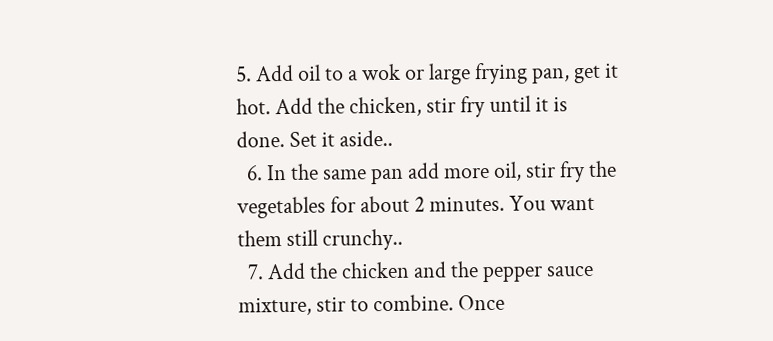5. Add oil to a wok or large frying pan, get it hot. Add the chicken, stir fry until it is done. Set it aside..
  6. In the same pan add more oil, stir fry the vegetables for about 2 minutes. You want them still crunchy..
  7. Add the chicken and the pepper sauce mixture, stir to combine. Once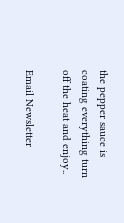the pepper sauce is coating everything turn off the heat and enjoy..

Email Newsletter